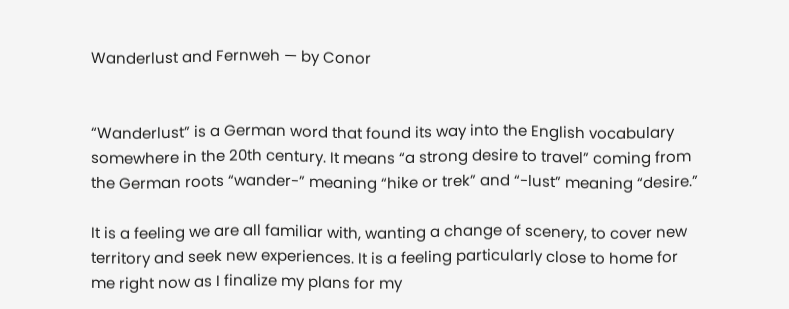Wanderlust and Fernweh — by Conor


“Wanderlust” is a German word that found its way into the English vocabulary somewhere in the 20th century. It means “a strong desire to travel” coming from the German roots “wander-” meaning “hike or trek” and “-lust” meaning “desire.”

It is a feeling we are all familiar with, wanting a change of scenery, to cover new territory and seek new experiences. It is a feeling particularly close to home for me right now as I finalize my plans for my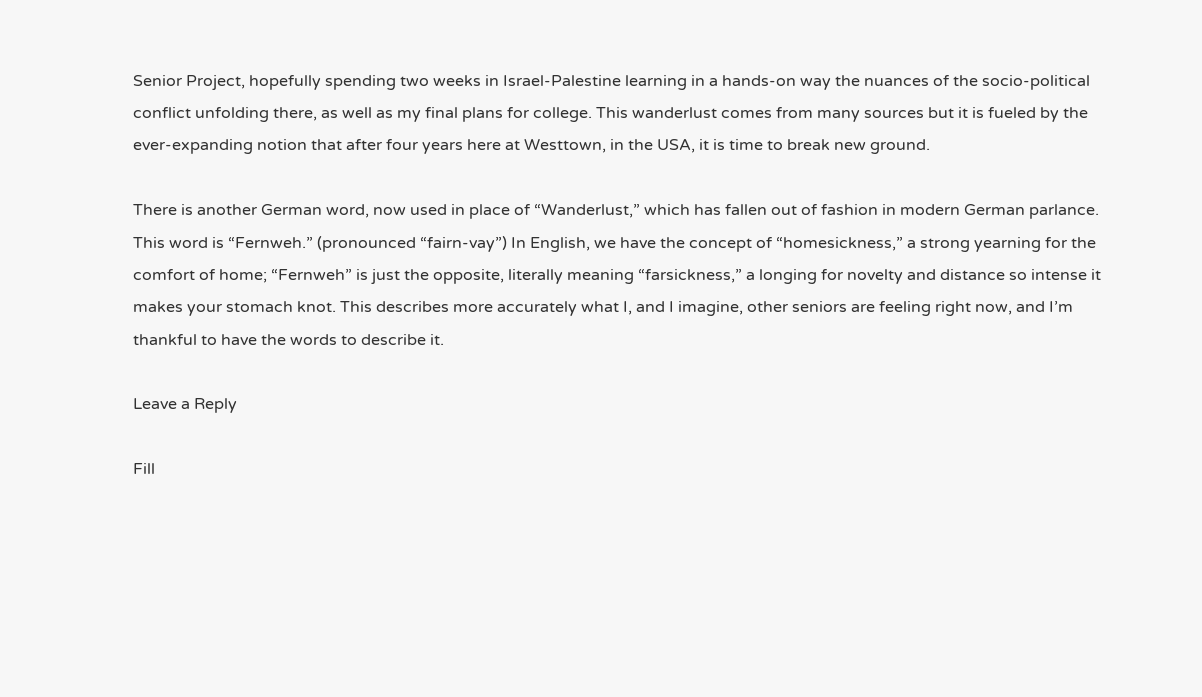Senior Project, hopefully spending two weeks in Israel-Palestine learning in a hands-on way the nuances of the socio-political conflict unfolding there, as well as my final plans for college. This wanderlust comes from many sources but it is fueled by the ever-expanding notion that after four years here at Westtown, in the USA, it is time to break new ground.

There is another German word, now used in place of “Wanderlust,” which has fallen out of fashion in modern German parlance. This word is “Fernweh.” (pronounced “fairn-vay”) In English, we have the concept of “homesickness,” a strong yearning for the comfort of home; “Fernweh” is just the opposite, literally meaning “farsickness,” a longing for novelty and distance so intense it makes your stomach knot. This describes more accurately what I, and I imagine, other seniors are feeling right now, and I’m thankful to have the words to describe it.

Leave a Reply

Fill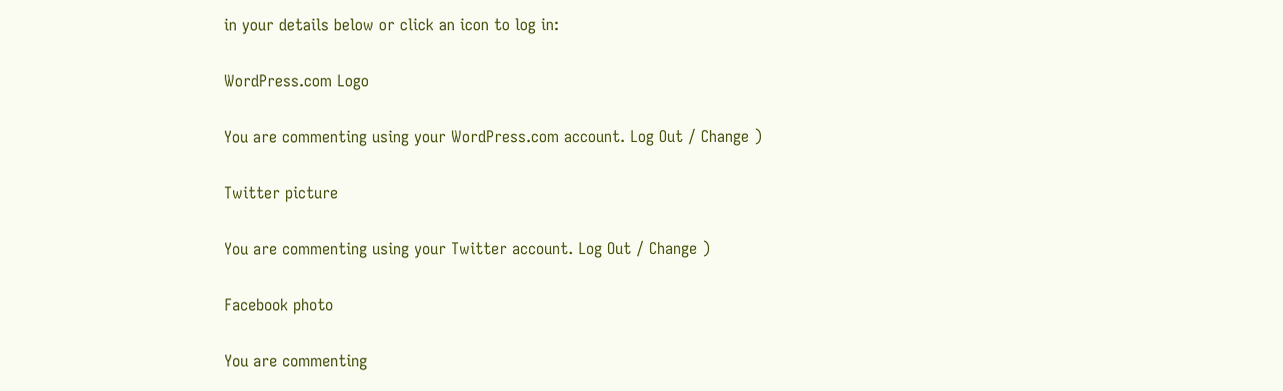in your details below or click an icon to log in:

WordPress.com Logo

You are commenting using your WordPress.com account. Log Out / Change )

Twitter picture

You are commenting using your Twitter account. Log Out / Change )

Facebook photo

You are commenting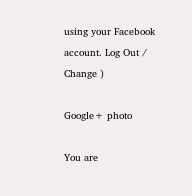using your Facebook account. Log Out / Change )

Google+ photo

You are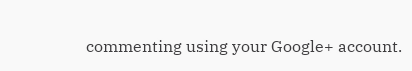commenting using your Google+ account.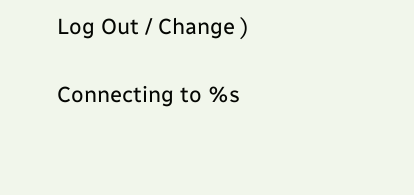Log Out / Change )

Connecting to %s